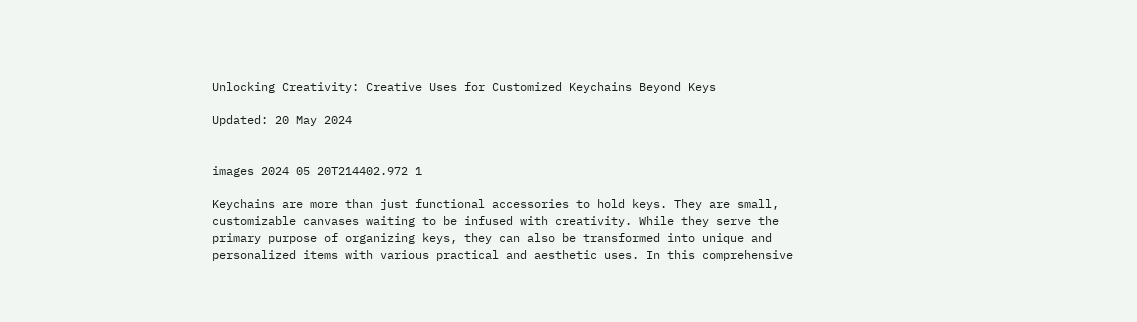Unlocking Creativity: Creative Uses for Customized Keychains Beyond Keys

Updated: 20 May 2024


images 2024 05 20T214402.972 1

Keychains are more than just functional accessories to hold keys. They are small, customizable canvases waiting to be infused with creativity. While they serve the primary purpose of organizing keys, they can also be transformed into unique and personalized items with various practical and aesthetic uses. In this comprehensive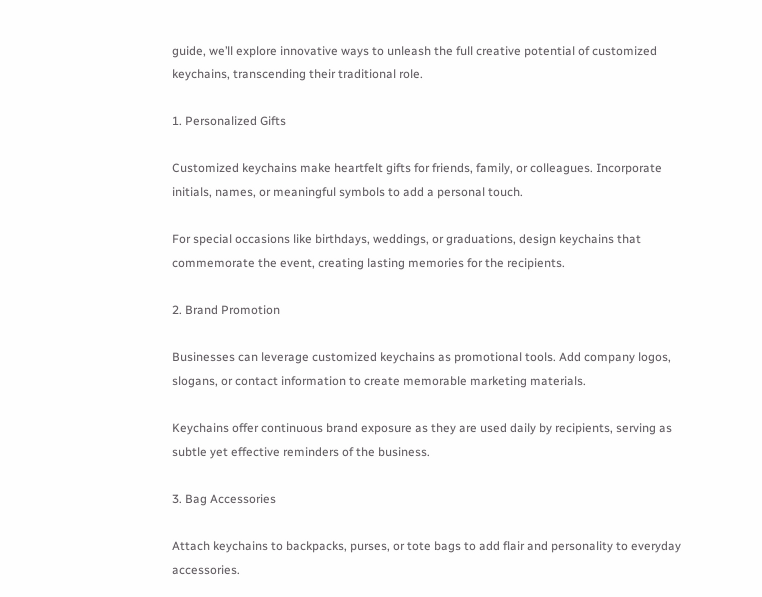guide, we’ll explore innovative ways to unleash the full creative potential of customized keychains, transcending their traditional role.

1. Personalized Gifts

Customized keychains make heartfelt gifts for friends, family, or colleagues. Incorporate initials, names, or meaningful symbols to add a personal touch.

For special occasions like birthdays, weddings, or graduations, design keychains that commemorate the event, creating lasting memories for the recipients.

2. Brand Promotion

Businesses can leverage customized keychains as promotional tools. Add company logos, slogans, or contact information to create memorable marketing materials.

Keychains offer continuous brand exposure as they are used daily by recipients, serving as subtle yet effective reminders of the business.

3. Bag Accessories

Attach keychains to backpacks, purses, or tote bags to add flair and personality to everyday accessories.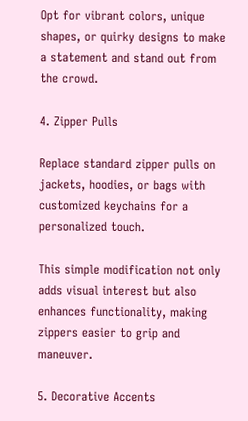Opt for vibrant colors, unique shapes, or quirky designs to make a statement and stand out from the crowd.

4. Zipper Pulls

Replace standard zipper pulls on jackets, hoodies, or bags with customized keychains for a personalized touch.

This simple modification not only adds visual interest but also enhances functionality, making zippers easier to grip and maneuver.

5. Decorative Accents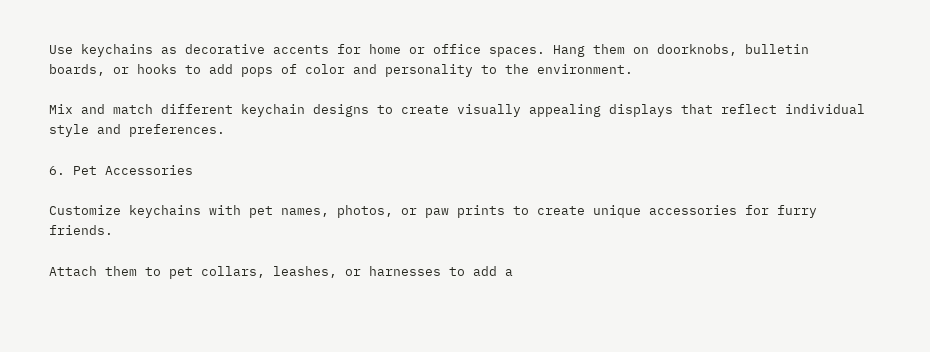Use keychains as decorative accents for home or office spaces. Hang them on doorknobs, bulletin boards, or hooks to add pops of color and personality to the environment.

Mix and match different keychain designs to create visually appealing displays that reflect individual style and preferences.

6. Pet Accessories

Customize keychains with pet names, photos, or paw prints to create unique accessories for furry friends.

Attach them to pet collars, leashes, or harnesses to add a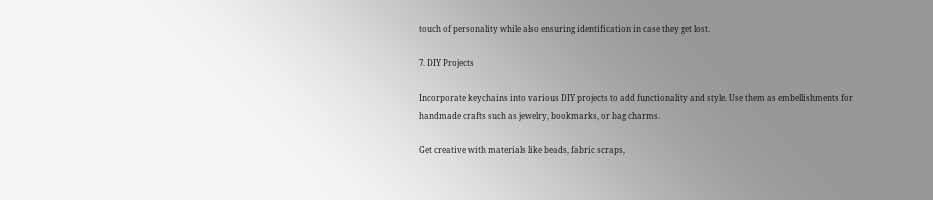touch of personality while also ensuring identification in case they get lost.

7. DIY Projects

Incorporate keychains into various DIY projects to add functionality and style. Use them as embellishments for handmade crafts such as jewelry, bookmarks, or bag charms.

Get creative with materials like beads, fabric scraps,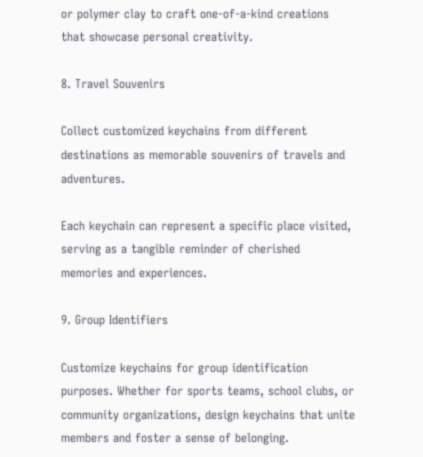or polymer clay to craft one-of-a-kind creations that showcase personal creativity.

8. Travel Souvenirs

Collect customized keychains from different destinations as memorable souvenirs of travels and adventures.

Each keychain can represent a specific place visited, serving as a tangible reminder of cherished memories and experiences.

9. Group Identifiers

Customize keychains for group identification purposes. Whether for sports teams, school clubs, or community organizations, design keychains that unite members and foster a sense of belonging.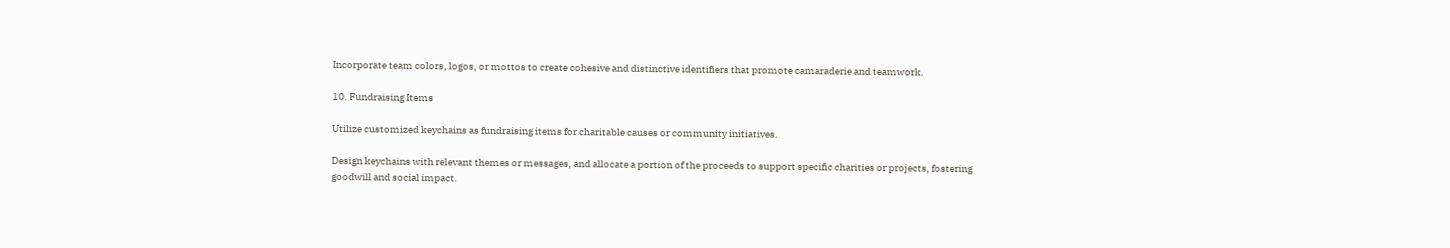Incorporate team colors, logos, or mottos to create cohesive and distinctive identifiers that promote camaraderie and teamwork.

10. Fundraising Items

Utilize customized keychains as fundraising items for charitable causes or community initiatives.

Design keychains with relevant themes or messages, and allocate a portion of the proceeds to support specific charities or projects, fostering goodwill and social impact.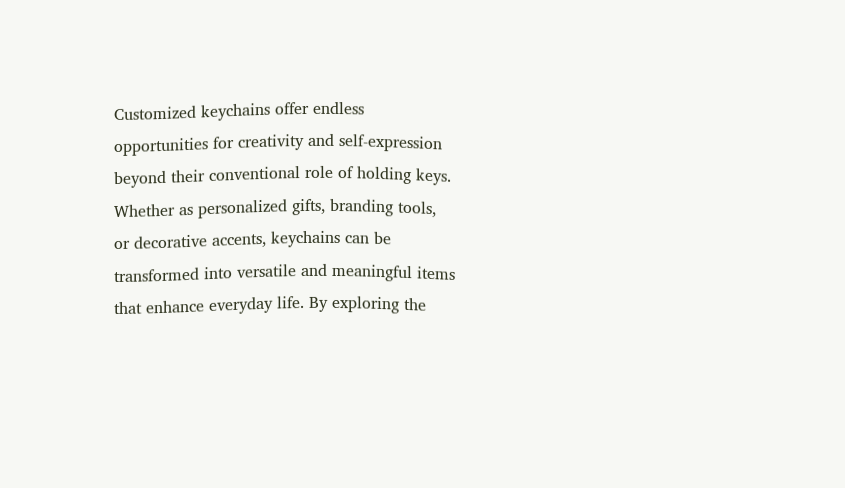Customized keychains offer endless opportunities for creativity and self-expression beyond their conventional role of holding keys. Whether as personalized gifts, branding tools, or decorative accents, keychains can be transformed into versatile and meaningful items that enhance everyday life. By exploring the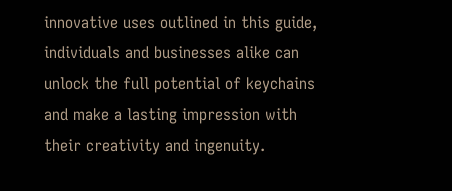innovative uses outlined in this guide, individuals and businesses alike can unlock the full potential of keychains and make a lasting impression with their creativity and ingenuity.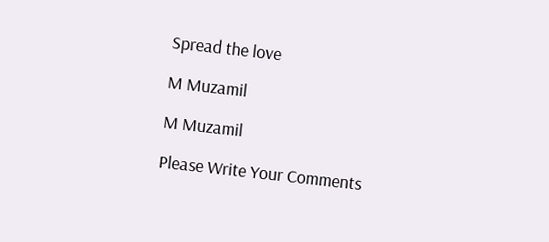Spread the love

M Muzamil

M Muzamil

Please Write Your Comments